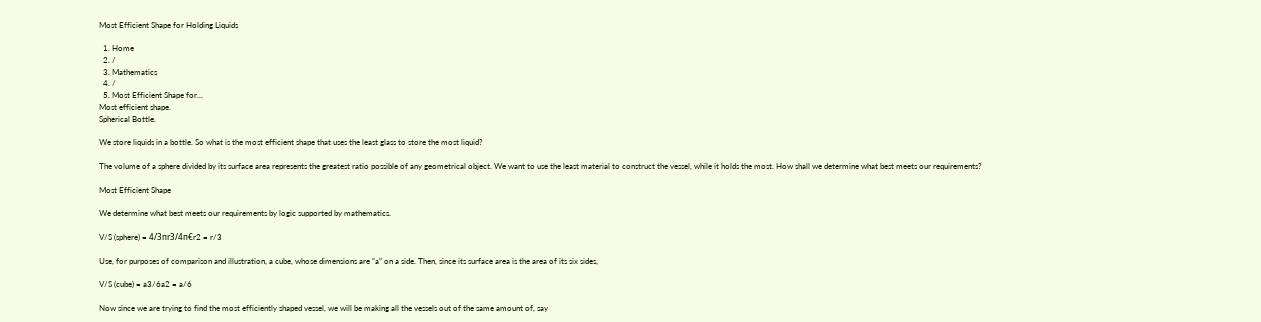Most Efficient Shape for Holding Liquids

  1. Home
  2. /
  3. Mathematics
  4. /
  5. Most Efficient Shape for...
Most efficient shape.
Spherical Bottle.

We store liquids in a bottle. So what is the most efficient shape that uses the least glass to store the most liquid?

The volume of a sphere divided by its surface area represents the greatest ratio possible of any geometrical object. We want to use the least material to construct the vessel, while it holds the most. How shall we determine what best meets our requirements?

Most Efficient Shape

We determine what best meets our requirements by logic supported by mathematics.

V/S (sphere) = 4/3пr3/4п€r2 = r/3

Use, for purposes of comparison and illustration, a cube, whose dimensions are “a” on a side. Then, since its surface area is the area of its six sides,

V/S (cube) = a3/6a2 = a/6

Now since we are trying to find the most efficiently shaped vessel, we will be making all the vessels out of the same amount of, say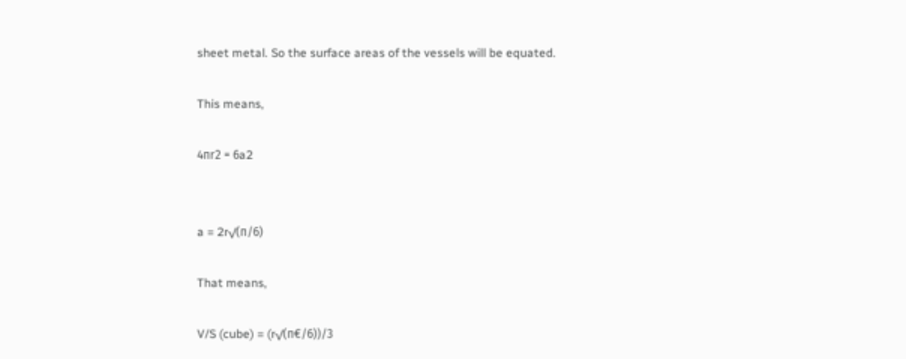sheet metal. So the surface areas of the vessels will be equated.

This means,

4пr2 = 6a2


a = 2r√(п/6)

That means,

V/S (cube) = (r√(п€/6))/3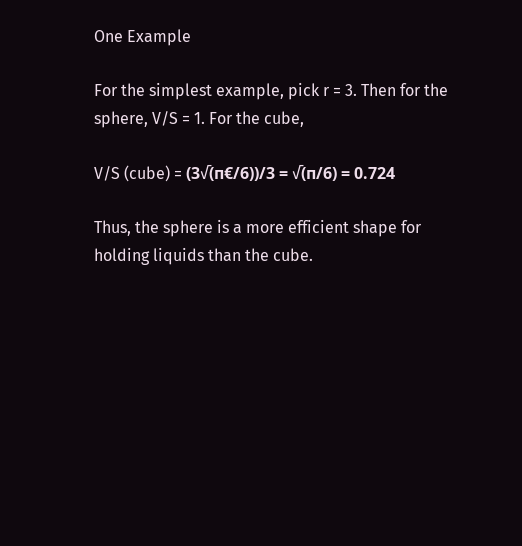One Example

For the simplest example, pick r = 3. Then for the sphere, V/S = 1. For the cube,

V/S (cube) = (3√(п€/6))/3 = √(п/6) = 0.724

Thus, the sphere is a more efficient shape for holding liquids than the cube.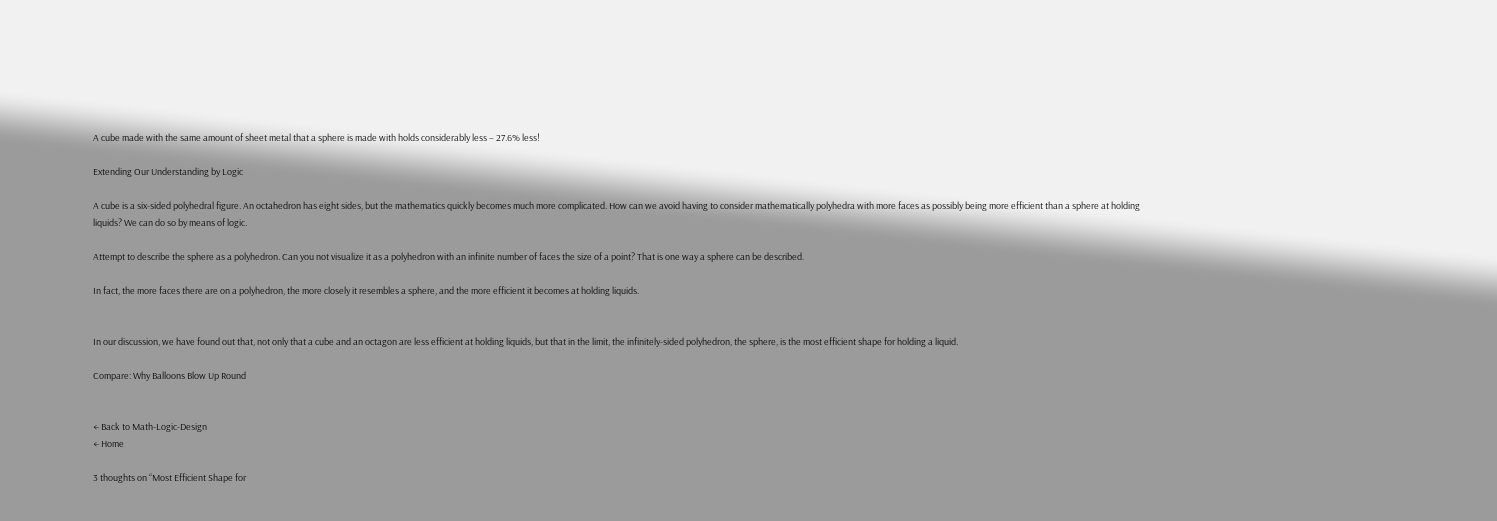A cube made with the same amount of sheet metal that a sphere is made with holds considerably less – 27.6% less!

Extending Our Understanding by Logic

A cube is a six-sided polyhedral figure. An octahedron has eight sides, but the mathematics quickly becomes much more complicated. How can we avoid having to consider mathematically polyhedra with more faces as possibly being more efficient than a sphere at holding liquids? We can do so by means of logic.

Attempt to describe the sphere as a polyhedron. Can you not visualize it as a polyhedron with an infinite number of faces the size of a point? That is one way a sphere can be described.

In fact, the more faces there are on a polyhedron, the more closely it resembles a sphere, and the more efficient it becomes at holding liquids.


In our discussion, we have found out that, not only that a cube and an octagon are less efficient at holding liquids, but that in the limit, the infinitely-sided polyhedron, the sphere, is the most efficient shape for holding a liquid.

Compare: Why Balloons Blow Up Round


← Back to Math-Logic-Design
← Home

3 thoughts on “Most Efficient Shape for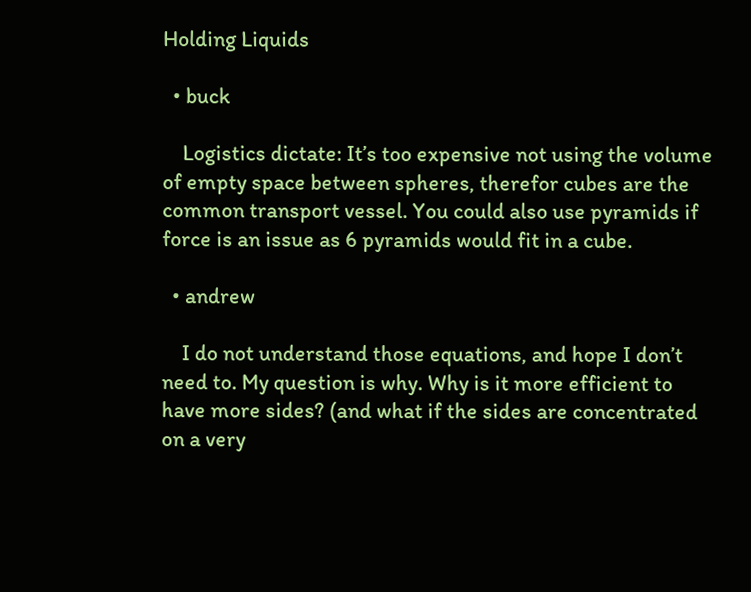Holding Liquids

  • buck

    Logistics dictate: It’s too expensive not using the volume of empty space between spheres, therefor cubes are the common transport vessel. You could also use pyramids if force is an issue as 6 pyramids would fit in a cube.

  • andrew

    I do not understand those equations, and hope I don’t need to. My question is why. Why is it more efficient to have more sides? (and what if the sides are concentrated on a very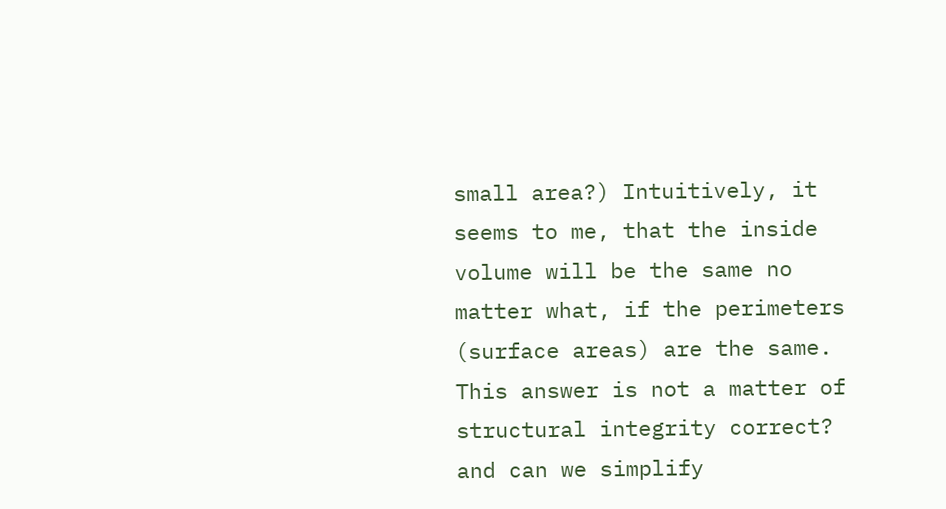small area?) Intuitively, it seems to me, that the inside volume will be the same no matter what, if the perimeters (surface areas) are the same. This answer is not a matter of structural integrity correct? and can we simplify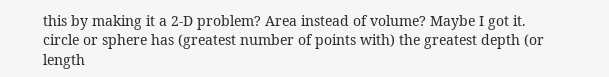this by making it a 2-D problem? Area instead of volume? Maybe I got it. circle or sphere has (greatest number of points with) the greatest depth (or length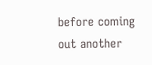before coming out another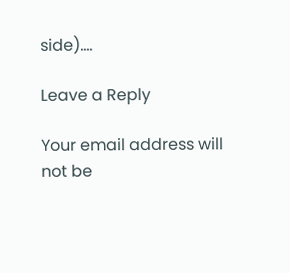side)….

Leave a Reply

Your email address will not be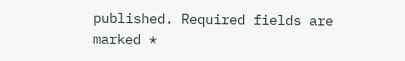published. Required fields are marked *